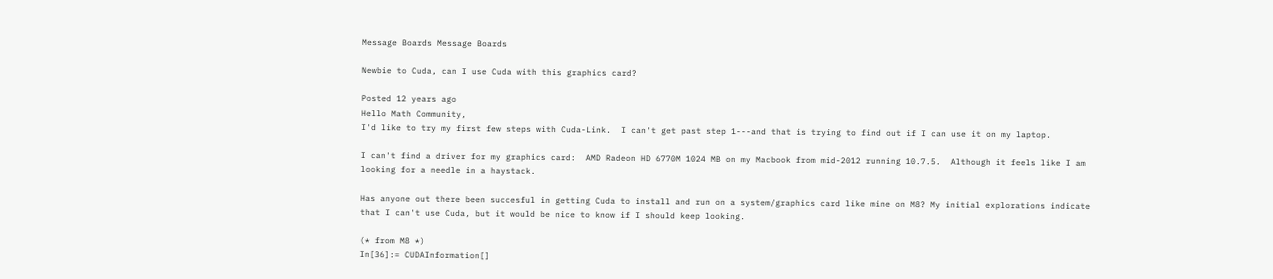Message Boards Message Boards

Newbie to Cuda, can I use Cuda with this graphics card?

Posted 12 years ago
Hello Math Community,
I'd like to try my first few steps with Cuda-Link.  I can't get past step 1---and that is trying to find out if I can use it on my laptop.

I can't find a driver for my graphics card:  AMD Radeon HD 6770M 1024 MB on my Macbook from mid-2012 running 10.7.5.  Although it feels like I am looking for a needle in a haystack.

Has anyone out there been succesful in getting Cuda to install and run on a system/graphics card like mine on M8? My initial explorations indicate that I can't use Cuda, but it would be nice to know if I should keep looking.

(* from M8 *)
In[36]:= CUDAInformation[]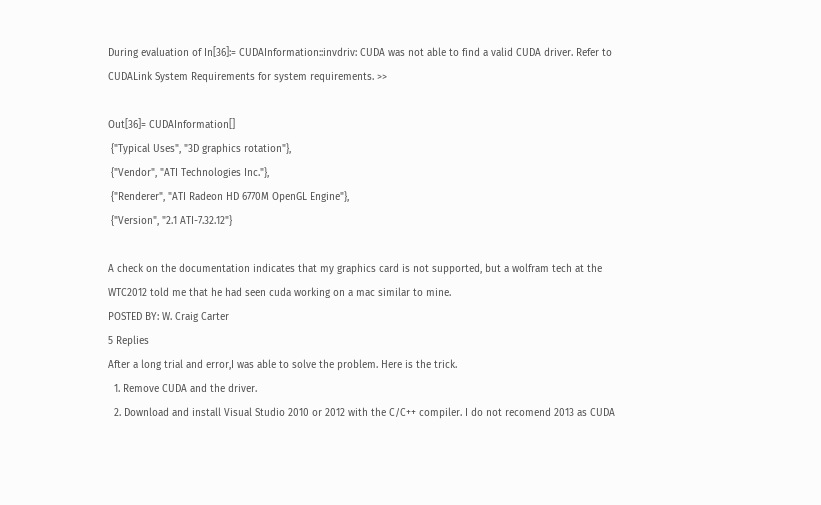During evaluation of In[36]:= CUDAInformation::invdriv: CUDA was not able to find a valid CUDA driver. Refer to CUDALink System Requirements for system requirements. >>

Out[36]= CUDAInformation[]
 {"Typical Uses", "3D graphics rotation"},
 {"Vendor", "ATI Technologies Inc."},
 {"Renderer", "ATI Radeon HD 6770M OpenGL Engine"},
 {"Version", "2.1 ATI-7.32.12"}

A check on the documentation indicates that my graphics card is not supported, but a wolfram tech at the WTC2012 told me that he had seen cuda working on a mac similar to mine.
POSTED BY: W. Craig Carter
5 Replies
After a long trial and error,I was able to solve the problem. Here is the trick.
  1. Remove CUDA and the driver.
  2. Download and install Visual Studio 2010 or 2012 with the C/C++ compiler. I do not recomend 2013 as CUDA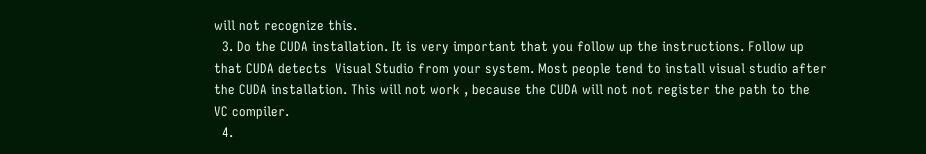will not recognize this.
  3. Do the CUDA installation. It is very important that you follow up the instructions. Follow up that CUDA detects  Visual Studio from your system. Most people tend to install visual studio after the CUDA installation. This will not work , because the CUDA will not not register the path to the VC compiler.
  4.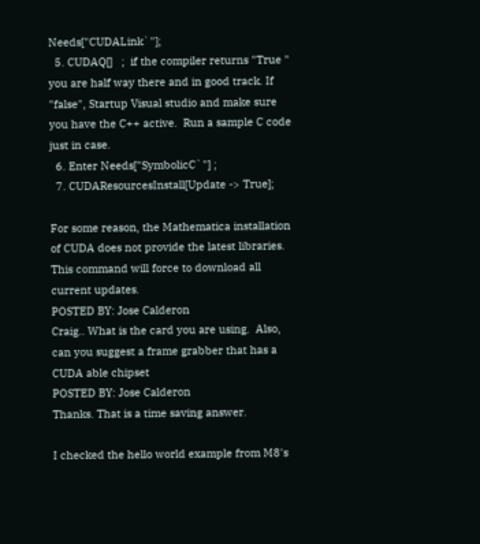Needs["CUDALink`"];
  5. CUDAQ[]   ;  if the compiler returns "True "  you are half way there and in good track. If  "false", Startup Visual studio and make sure you have the C++ active.  Run a sample C code just in case.
  6. Enter Needs["SymbolicC`"] ;
  7. CUDAResourcesInstall[Update -> True];

For some reason, the Mathematica installation of CUDA does not provide the latest libraries. This command will force to download all current updates.
POSTED BY: Jose Calderon
Craig.. What is the card you are using.  Also, can you suggest a frame grabber that has a CUDA able chipset
POSTED BY: Jose Calderon
Thanks. That is a time saving answer.

I checked the hello world example from M8's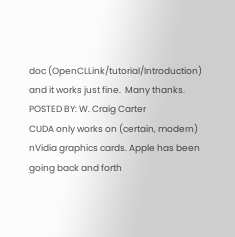doc (OpenCLLink/tutorial/Introduction) and it works just fine.  Many thanks.
POSTED BY: W. Craig Carter
CUDA only works on (certain, modern) nVidia graphics cards. Apple has been going back and forth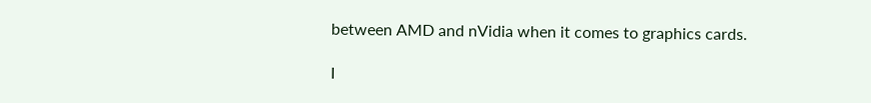between AMD and nVidia when it comes to graphics cards.

I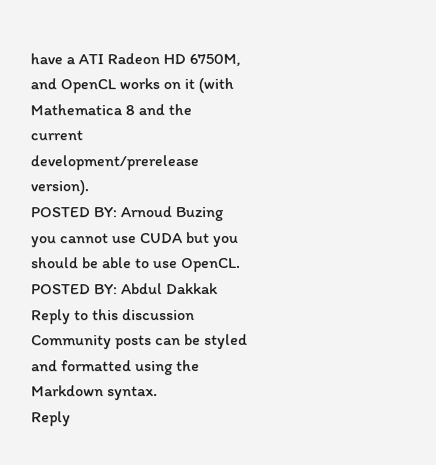have a ATI Radeon HD 6750M, and OpenCL works on it (with Mathematica 8 and the current development/prerelease version).
POSTED BY: Arnoud Buzing
you cannot use CUDA but you should be able to use OpenCL.
POSTED BY: Abdul Dakkak
Reply to this discussion
Community posts can be styled and formatted using the Markdown syntax.
Reply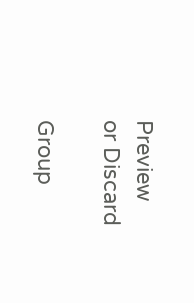Preview
or Discard

Group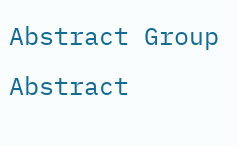Abstract Group Abstract